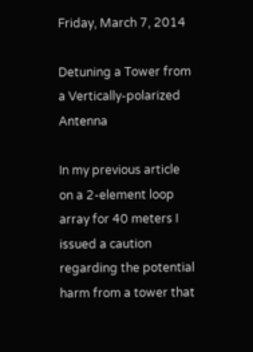Friday, March 7, 2014

Detuning a Tower from a Vertically-polarized Antenna

In my previous article on a 2-element loop array for 40 meters I issued a caution regarding the potential harm from a tower that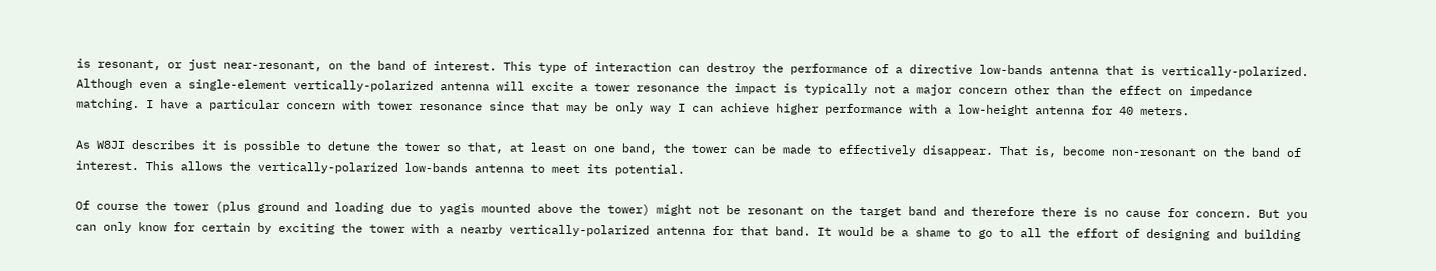is resonant, or just near-resonant, on the band of interest. This type of interaction can destroy the performance of a directive low-bands antenna that is vertically-polarized. Although even a single-element vertically-polarized antenna will excite a tower resonance the impact is typically not a major concern other than the effect on impedance matching. I have a particular concern with tower resonance since that may be only way I can achieve higher performance with a low-height antenna for 40 meters.

As W8JI describes it is possible to detune the tower so that, at least on one band, the tower can be made to effectively disappear. That is, become non-resonant on the band of interest. This allows the vertically-polarized low-bands antenna to meet its potential.

Of course the tower (plus ground and loading due to yagis mounted above the tower) might not be resonant on the target band and therefore there is no cause for concern. But you can only know for certain by exciting the tower with a nearby vertically-polarized antenna for that band. It would be a shame to go to all the effort of designing and building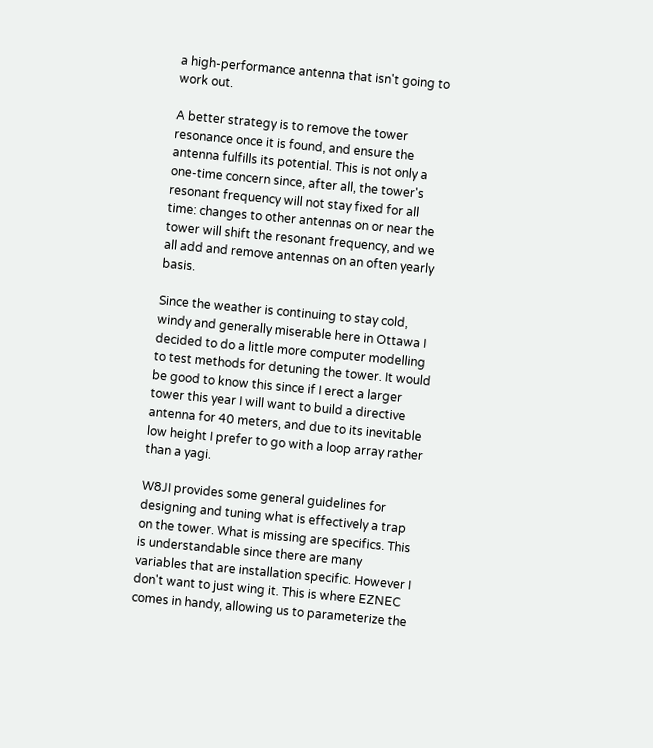a high-performance antenna that isn't going to work out.

A better strategy is to remove the tower resonance once it is found, and ensure the antenna fulfills its potential. This is not only a one-time concern since, after all, the tower's resonant frequency will not stay fixed for all time: changes to other antennas on or near the tower will shift the resonant frequency, and we all add and remove antennas on an often yearly basis.

Since the weather is continuing to stay cold, windy and generally miserable here in Ottawa I decided to do a little more computer modelling to test methods for detuning the tower. It would be good to know this since if I erect a larger tower this year I will want to build a directive antenna for 40 meters, and due to its inevitable low height I prefer to go with a loop array rather than a yagi.

W8JI provides some general guidelines for designing and tuning what is effectively a trap on the tower. What is missing are specifics. This is understandable since there are many variables that are installation specific. However I don't want to just wing it. This is where EZNEC comes in handy, allowing us to parameterize the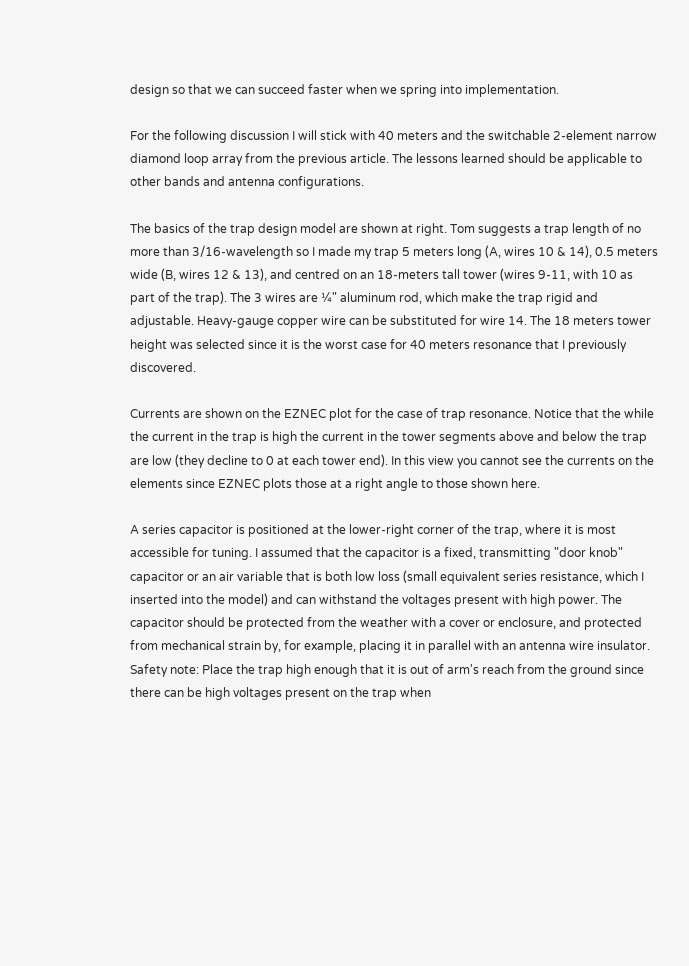design so that we can succeed faster when we spring into implementation.

For the following discussion I will stick with 40 meters and the switchable 2-element narrow diamond loop array from the previous article. The lessons learned should be applicable to other bands and antenna configurations.

The basics of the trap design model are shown at right. Tom suggests a trap length of no more than 3/16-wavelength so I made my trap 5 meters long (A, wires 10 & 14), 0.5 meters wide (B, wires 12 & 13), and centred on an 18-meters tall tower (wires 9-11, with 10 as part of the trap). The 3 wires are ¼" aluminum rod, which make the trap rigid and adjustable. Heavy-gauge copper wire can be substituted for wire 14. The 18 meters tower height was selected since it is the worst case for 40 meters resonance that I previously discovered.

Currents are shown on the EZNEC plot for the case of trap resonance. Notice that the while the current in the trap is high the current in the tower segments above and below the trap are low (they decline to 0 at each tower end). In this view you cannot see the currents on the elements since EZNEC plots those at a right angle to those shown here.

A series capacitor is positioned at the lower-right corner of the trap, where it is most accessible for tuning. I assumed that the capacitor is a fixed, transmitting "door knob" capacitor or an air variable that is both low loss (small equivalent series resistance, which I inserted into the model) and can withstand the voltages present with high power. The capacitor should be protected from the weather with a cover or enclosure, and protected from mechanical strain by, for example, placing it in parallel with an antenna wire insulator.
Safety note: Place the trap high enough that it is out of arm's reach from the ground since there can be high voltages present on the trap when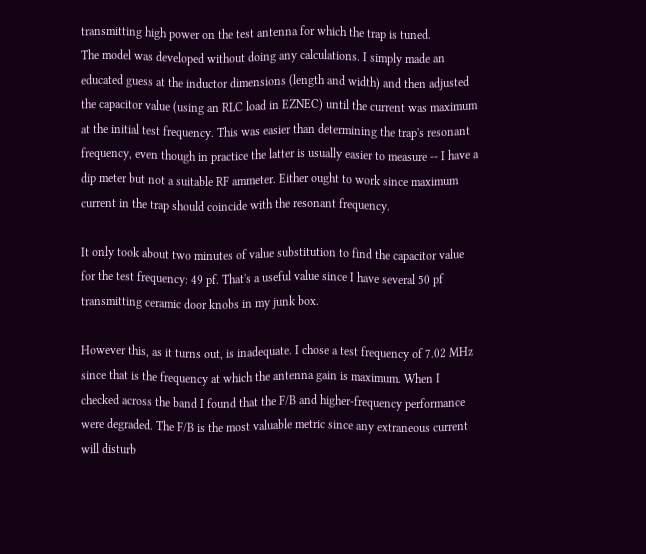transmitting high power on the test antenna for which the trap is tuned.
The model was developed without doing any calculations. I simply made an educated guess at the inductor dimensions (length and width) and then adjusted the capacitor value (using an RLC load in EZNEC) until the current was maximum at the initial test frequency. This was easier than determining the trap's resonant frequency, even though in practice the latter is usually easier to measure -- I have a dip meter but not a suitable RF ammeter. Either ought to work since maximum current in the trap should coincide with the resonant frequency.

It only took about two minutes of value substitution to find the capacitor value for the test frequency: 49 pf. That's a useful value since I have several 50 pf transmitting ceramic door knobs in my junk box.

However this, as it turns out, is inadequate. I chose a test frequency of 7.02 MHz since that is the frequency at which the antenna gain is maximum. When I checked across the band I found that the F/B and higher-frequency performance were degraded. The F/B is the most valuable metric since any extraneous current will disturb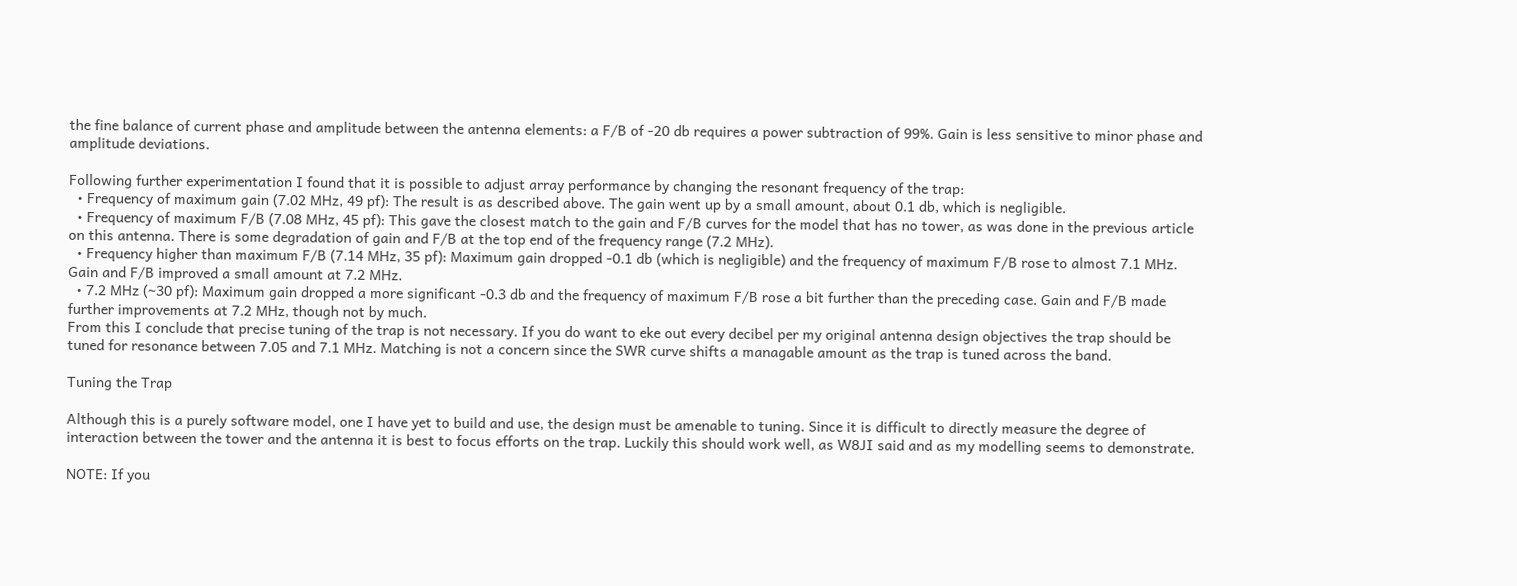the fine balance of current phase and amplitude between the antenna elements: a F/B of -20 db requires a power subtraction of 99%. Gain is less sensitive to minor phase and amplitude deviations.

Following further experimentation I found that it is possible to adjust array performance by changing the resonant frequency of the trap:
  • Frequency of maximum gain (7.02 MHz, 49 pf): The result is as described above. The gain went up by a small amount, about 0.1 db, which is negligible.
  • Frequency of maximum F/B (7.08 MHz, 45 pf): This gave the closest match to the gain and F/B curves for the model that has no tower, as was done in the previous article on this antenna. There is some degradation of gain and F/B at the top end of the frequency range (7.2 MHz).
  • Frequency higher than maximum F/B (7.14 MHz, 35 pf): Maximum gain dropped -0.1 db (which is negligible) and the frequency of maximum F/B rose to almost 7.1 MHz. Gain and F/B improved a small amount at 7.2 MHz.
  • 7.2 MHz (~30 pf): Maximum gain dropped a more significant -0.3 db and the frequency of maximum F/B rose a bit further than the preceding case. Gain and F/B made further improvements at 7.2 MHz, though not by much.
From this I conclude that precise tuning of the trap is not necessary. If you do want to eke out every decibel per my original antenna design objectives the trap should be tuned for resonance between 7.05 and 7.1 MHz. Matching is not a concern since the SWR curve shifts a managable amount as the trap is tuned across the band.

Tuning the Trap

Although this is a purely software model, one I have yet to build and use, the design must be amenable to tuning. Since it is difficult to directly measure the degree of interaction between the tower and the antenna it is best to focus efforts on the trap. Luckily this should work well, as W8JI said and as my modelling seems to demonstrate.

NOTE: If you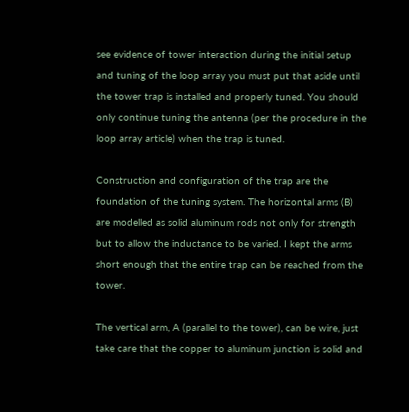see evidence of tower interaction during the initial setup and tuning of the loop array you must put that aside until the tower trap is installed and properly tuned. You should only continue tuning the antenna (per the procedure in the loop array article) when the trap is tuned.

Construction and configuration of the trap are the foundation of the tuning system. The horizontal arms (B) are modelled as solid aluminum rods not only for strength but to allow the inductance to be varied. I kept the arms short enough that the entire trap can be reached from the tower.

The vertical arm, A (parallel to the tower), can be wire, just take care that the copper to aluminum junction is solid and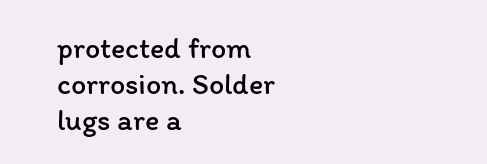protected from corrosion. Solder lugs are a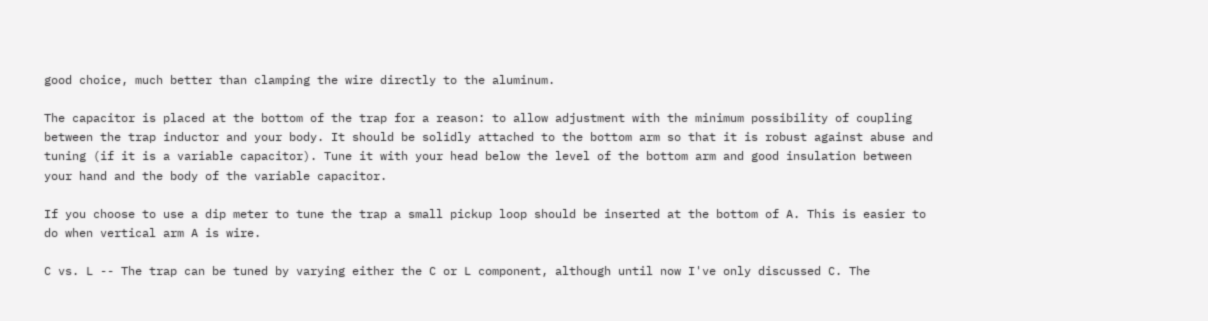good choice, much better than clamping the wire directly to the aluminum.

The capacitor is placed at the bottom of the trap for a reason: to allow adjustment with the minimum possibility of coupling between the trap inductor and your body. It should be solidly attached to the bottom arm so that it is robust against abuse and tuning (if it is a variable capacitor). Tune it with your head below the level of the bottom arm and good insulation between your hand and the body of the variable capacitor.

If you choose to use a dip meter to tune the trap a small pickup loop should be inserted at the bottom of A. This is easier to do when vertical arm A is wire.

C vs. L -- The trap can be tuned by varying either the C or L component, although until now I've only discussed C. The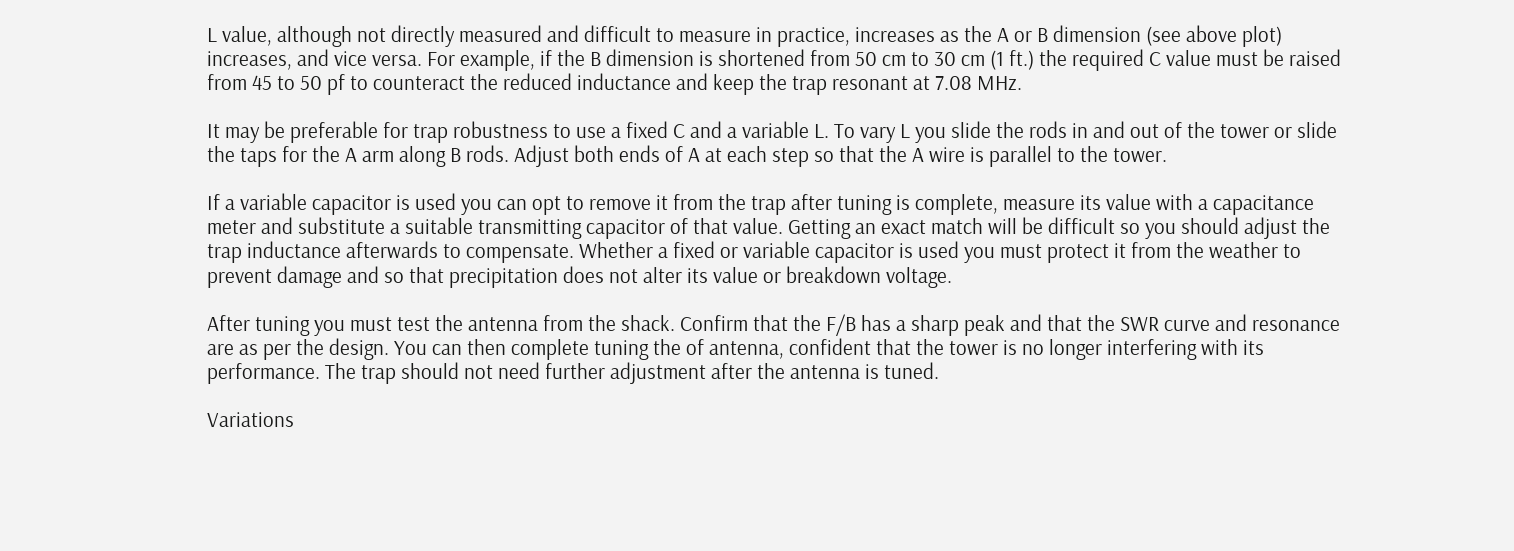L value, although not directly measured and difficult to measure in practice, increases as the A or B dimension (see above plot) increases, and vice versa. For example, if the B dimension is shortened from 50 cm to 30 cm (1 ft.) the required C value must be raised from 45 to 50 pf to counteract the reduced inductance and keep the trap resonant at 7.08 MHz.

It may be preferable for trap robustness to use a fixed C and a variable L. To vary L you slide the rods in and out of the tower or slide the taps for the A arm along B rods. Adjust both ends of A at each step so that the A wire is parallel to the tower.

If a variable capacitor is used you can opt to remove it from the trap after tuning is complete, measure its value with a capacitance meter and substitute a suitable transmitting capacitor of that value. Getting an exact match will be difficult so you should adjust the trap inductance afterwards to compensate. Whether a fixed or variable capacitor is used you must protect it from the weather to prevent damage and so that precipitation does not alter its value or breakdown voltage.

After tuning you must test the antenna from the shack. Confirm that the F/B has a sharp peak and that the SWR curve and resonance are as per the design. You can then complete tuning the of antenna, confident that the tower is no longer interfering with its performance. The trap should not need further adjustment after the antenna is tuned.

Variations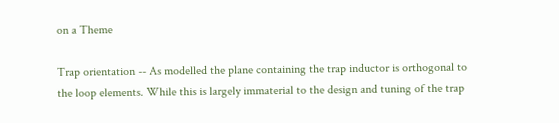on a Theme

Trap orientation -- As modelled the plane containing the trap inductor is orthogonal to the loop elements. While this is largely immaterial to the design and tuning of the trap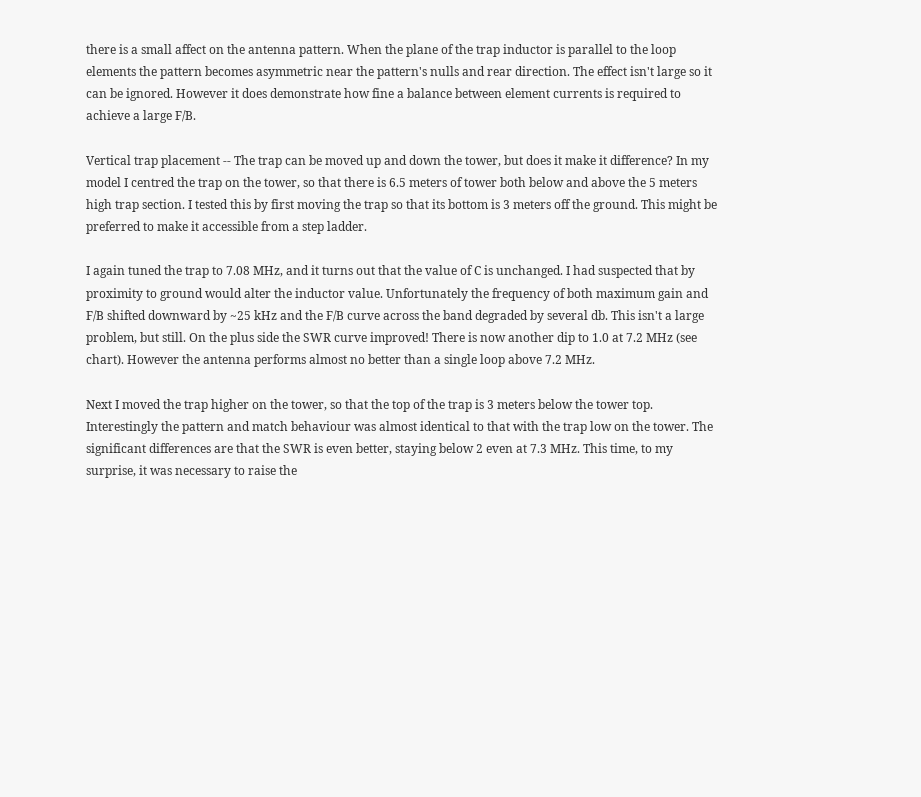there is a small affect on the antenna pattern. When the plane of the trap inductor is parallel to the loop elements the pattern becomes asymmetric near the pattern's nulls and rear direction. The effect isn't large so it can be ignored. However it does demonstrate how fine a balance between element currents is required to achieve a large F/B.

Vertical trap placement -- The trap can be moved up and down the tower, but does it make it difference? In my model I centred the trap on the tower, so that there is 6.5 meters of tower both below and above the 5 meters high trap section. I tested this by first moving the trap so that its bottom is 3 meters off the ground. This might be preferred to make it accessible from a step ladder.

I again tuned the trap to 7.08 MHz, and it turns out that the value of C is unchanged. I had suspected that by proximity to ground would alter the inductor value. Unfortunately the frequency of both maximum gain and F/B shifted downward by ~25 kHz and the F/B curve across the band degraded by several db. This isn't a large problem, but still. On the plus side the SWR curve improved! There is now another dip to 1.0 at 7.2 MHz (see chart). However the antenna performs almost no better than a single loop above 7.2 MHz.

Next I moved the trap higher on the tower, so that the top of the trap is 3 meters below the tower top. Interestingly the pattern and match behaviour was almost identical to that with the trap low on the tower. The significant differences are that the SWR is even better, staying below 2 even at 7.3 MHz. This time, to my surprise, it was necessary to raise the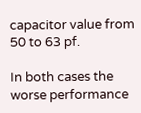capacitor value from 50 to 63 pf.

In both cases the worse performance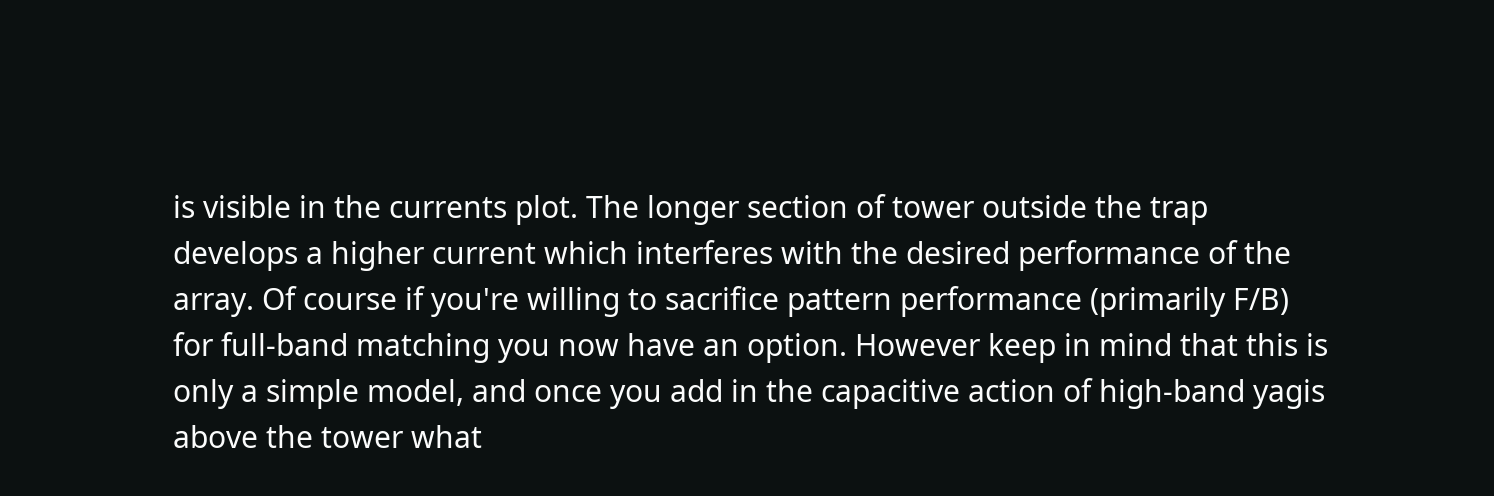is visible in the currents plot. The longer section of tower outside the trap develops a higher current which interferes with the desired performance of the array. Of course if you're willing to sacrifice pattern performance (primarily F/B) for full-band matching you now have an option. However keep in mind that this is only a simple model, and once you add in the capacitive action of high-band yagis above the tower what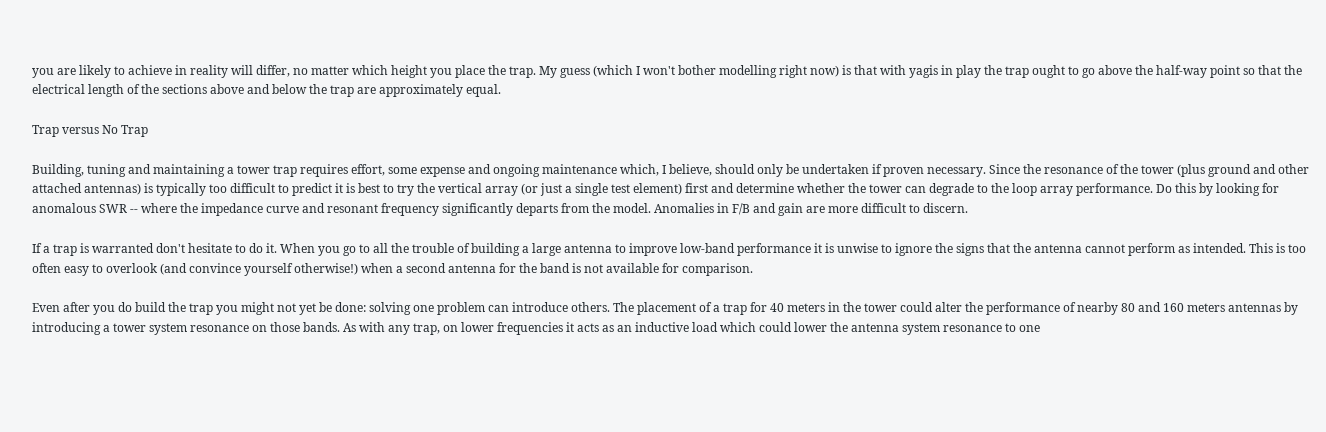you are likely to achieve in reality will differ, no matter which height you place the trap. My guess (which I won't bother modelling right now) is that with yagis in play the trap ought to go above the half-way point so that the electrical length of the sections above and below the trap are approximately equal.

Trap versus No Trap

Building, tuning and maintaining a tower trap requires effort, some expense and ongoing maintenance which, I believe, should only be undertaken if proven necessary. Since the resonance of the tower (plus ground and other attached antennas) is typically too difficult to predict it is best to try the vertical array (or just a single test element) first and determine whether the tower can degrade to the loop array performance. Do this by looking for anomalous SWR -- where the impedance curve and resonant frequency significantly departs from the model. Anomalies in F/B and gain are more difficult to discern.

If a trap is warranted don't hesitate to do it. When you go to all the trouble of building a large antenna to improve low-band performance it is unwise to ignore the signs that the antenna cannot perform as intended. This is too often easy to overlook (and convince yourself otherwise!) when a second antenna for the band is not available for comparison.

Even after you do build the trap you might not yet be done: solving one problem can introduce others. The placement of a trap for 40 meters in the tower could alter the performance of nearby 80 and 160 meters antennas by introducing a tower system resonance on those bands. As with any trap, on lower frequencies it acts as an inductive load which could lower the antenna system resonance to one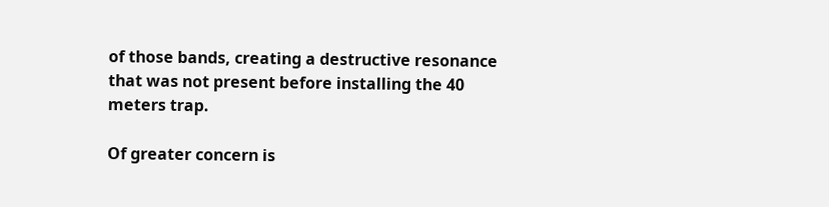of those bands, creating a destructive resonance that was not present before installing the 40 meters trap.

Of greater concern is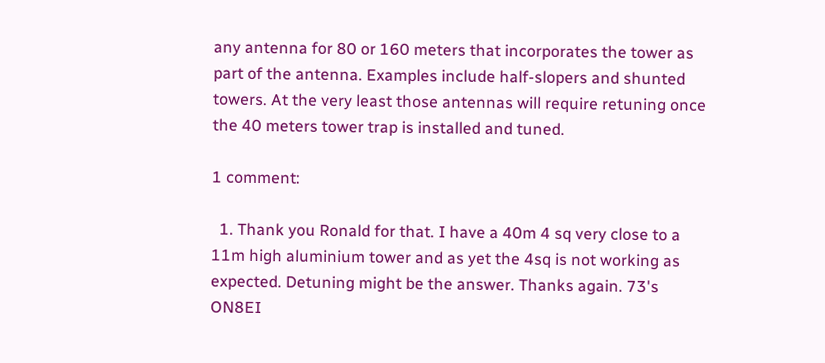any antenna for 80 or 160 meters that incorporates the tower as part of the antenna. Examples include half-slopers and shunted towers. At the very least those antennas will require retuning once the 40 meters tower trap is installed and tuned.

1 comment:

  1. Thank you Ronald for that. I have a 40m 4 sq very close to a 11m high aluminium tower and as yet the 4sq is not working as expected. Detuning might be the answer. Thanks again. 73's ON8EI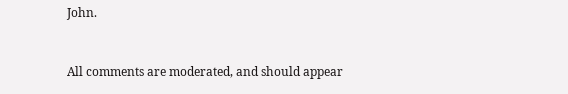John.


All comments are moderated, and should appear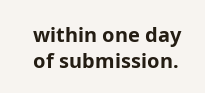within one day of submission.